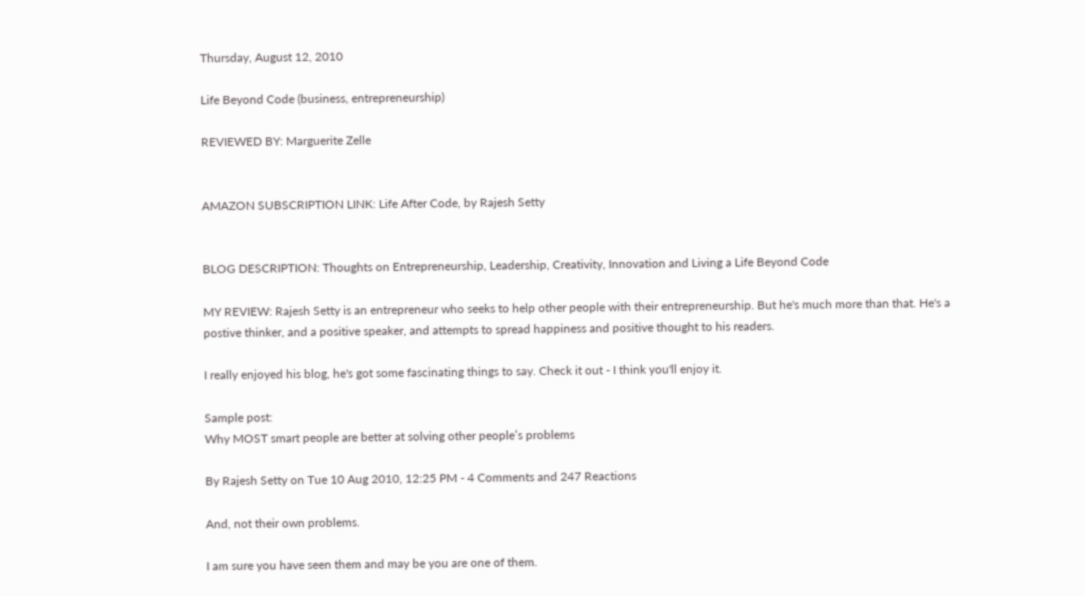Thursday, August 12, 2010

Life Beyond Code (business, entrepreneurship)

REVIEWED BY: Marguerite Zelle


AMAZON SUBSCRIPTION LINK: Life After Code, by Rajesh Setty


BLOG DESCRIPTION: Thoughts on Entrepreneurship, Leadership, Creativity, Innovation and Living a Life Beyond Code

MY REVIEW: Rajesh Setty is an entrepreneur who seeks to help other people with their entrepreneurship. But he's much more than that. He's a postive thinker, and a positive speaker, and attempts to spread happiness and positive thought to his readers.

I really enjoyed his blog, he's got some fascinating things to say. Check it out - I think you'll enjoy it.

Sample post:
Why MOST smart people are better at solving other people’s problems

By Rajesh Setty on Tue 10 Aug 2010, 12:25 PM - 4 Comments and 247 Reactions

And, not their own problems.

I am sure you have seen them and may be you are one of them.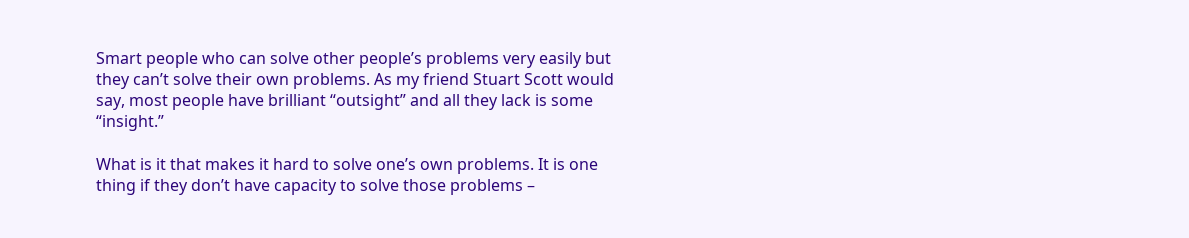Smart people who can solve other people’s problems very easily but they can’t solve their own problems. As my friend Stuart Scott would say, most people have brilliant “outsight” and all they lack is some “insight.”

What is it that makes it hard to solve one’s own problems. It is one thing if they don’t have capacity to solve those problems –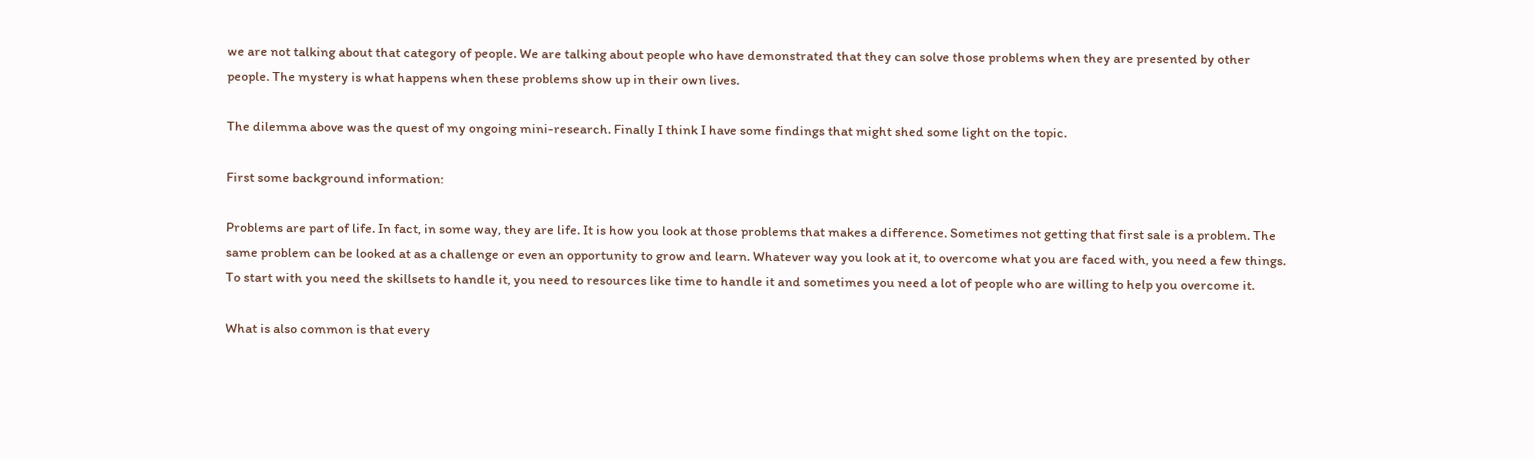we are not talking about that category of people. We are talking about people who have demonstrated that they can solve those problems when they are presented by other people. The mystery is what happens when these problems show up in their own lives.

The dilemma above was the quest of my ongoing mini-research. Finally I think I have some findings that might shed some light on the topic.

First some background information:

Problems are part of life. In fact, in some way, they are life. It is how you look at those problems that makes a difference. Sometimes not getting that first sale is a problem. The same problem can be looked at as a challenge or even an opportunity to grow and learn. Whatever way you look at it, to overcome what you are faced with, you need a few things. To start with you need the skillsets to handle it, you need to resources like time to handle it and sometimes you need a lot of people who are willing to help you overcome it.

What is also common is that every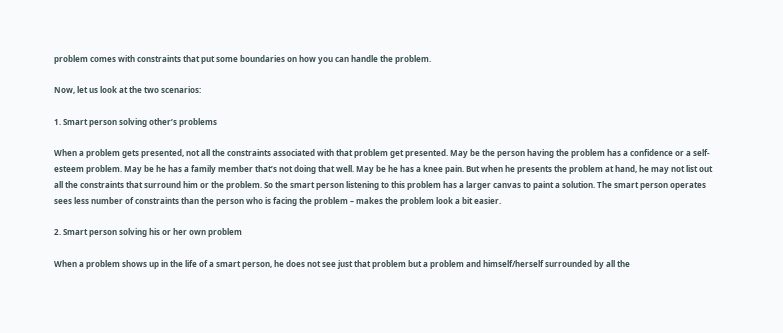problem comes with constraints that put some boundaries on how you can handle the problem.

Now, let us look at the two scenarios:

1. Smart person solving other’s problems

When a problem gets presented, not all the constraints associated with that problem get presented. May be the person having the problem has a confidence or a self-esteem problem. May be he has a family member that’s not doing that well. May be he has a knee pain. But when he presents the problem at hand, he may not list out all the constraints that surround him or the problem. So the smart person listening to this problem has a larger canvas to paint a solution. The smart person operates sees less number of constraints than the person who is facing the problem – makes the problem look a bit easier.

2. Smart person solving his or her own problem

When a problem shows up in the life of a smart person, he does not see just that problem but a problem and himself/herself surrounded by all the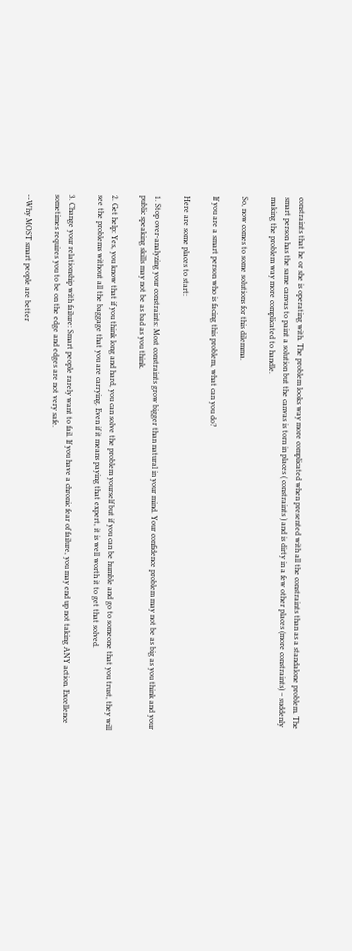constraints that he or she is operating with. The problem looks way more complicated when presented with all the constraints than as a standalone problem. The smart person has the same canvas to paint a solution but the canvas is torn in places ( constraints ) and is dirty in a few other places (more constraints) – suddenly making the problem way more complicated to handle.

So, now comes to some solutions for this dilemma.

If you are a smart person who is facing this problem, what can you do?

Here are some places to start:

1. Stop over-analyzing your constraints: Most constraints grow bigger than natural in your mind. Your confidence problem may not be as big as you think and your public speaking skills may not be as bad as you think.

2. Get help: Yes, you know that if you think long and hard, you can solve the problem yourself but if you can be humble and go to someone that you trust, they will see the problems without all the baggage that you are carrying. Even if it means paying that expert, it is well worth it to get that solved.

3. Change your relationship with failure: Smart people rarely want to fail. If you have a chronic fear of failure, you may end up not taking ANY action. Excellence sometimes requires you to be on the edge and edges are not very safe.

--Why MOST smart people are better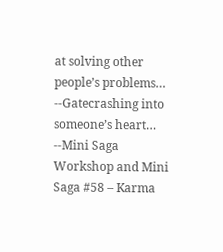at solving other people’s problems…
--Gatecrashing into someone’s heart…
--Mini Saga Workshop and Mini Saga #58 – Karma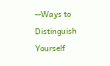--Ways to Distinguish Yourself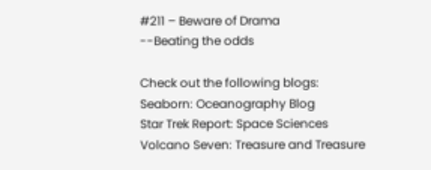#211 – Beware of Drama
--Beating the odds

Check out the following blogs:
Seaborn: Oceanography Blog
Star Trek Report: Space Sciences
Volcano Seven: Treasure and Treasure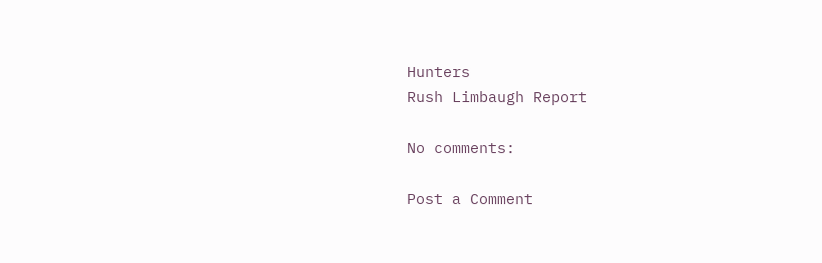Hunters
Rush Limbaugh Report

No comments:

Post a Comment